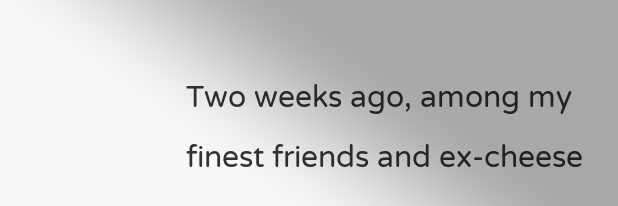Two weeks ago, among my finest friends and ex-cheese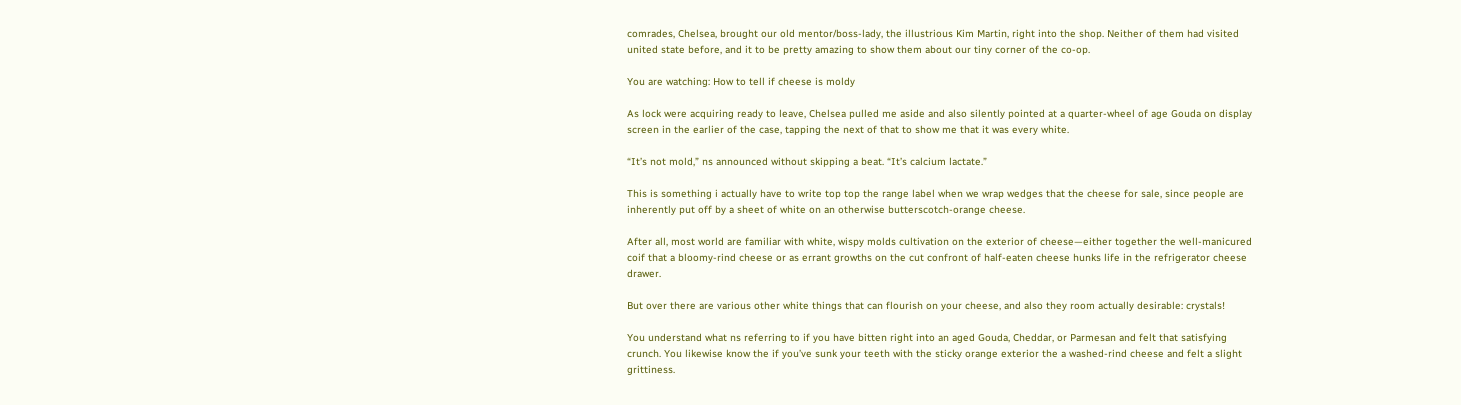comrades, Chelsea, brought our old mentor/boss-lady, the illustrious Kim Martin, right into the shop. Neither of them had visited united state before, and it to be pretty amazing to show them about our tiny corner of the co-op.

You are watching: How to tell if cheese is moldy

As lock were acquiring ready to leave, Chelsea pulled me aside and also silently pointed at a quarter-wheel of age Gouda on display screen in the earlier of the case, tapping the next of that to show me that it was every white.

“It’s not mold,” ns announced without skipping a beat. “It’s calcium lactate.”

This is something i actually have to write top top the range label when we wrap wedges that the cheese for sale, since people are inherently put off by a sheet of white on an otherwise butterscotch-orange cheese.

After all, most world are familiar with white, wispy molds cultivation on the exterior of cheese—either together the well-manicured coif that a bloomy-rind cheese or as errant growths on the cut confront of half-eaten cheese hunks life in the refrigerator cheese drawer.

But over there are various other white things that can flourish on your cheese, and also they room actually desirable: crystals!

You understand what ns referring to if you have bitten right into an aged Gouda, Cheddar, or Parmesan and felt that satisfying crunch. You likewise know the if you’ve sunk your teeth with the sticky orange exterior the a washed-rind cheese and felt a slight grittiness.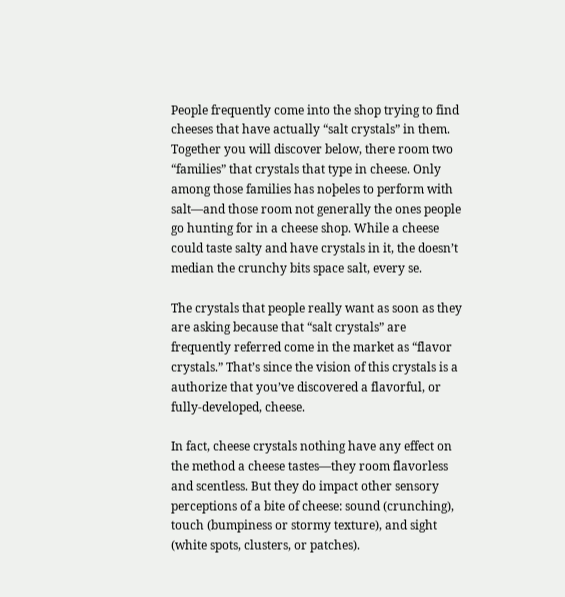People frequently come into the shop trying to find cheeses that have actually “salt crystals” in them. Together you will discover below, there room two “families” that crystals that type in cheese. Only among those families has noþeles to perform with salt—and those room not generally the ones people go hunting for in a cheese shop. While a cheese could taste salty and have crystals in it, the doesn’t median the crunchy bits space salt, every se.

The crystals that people really want as soon as they are asking because that “salt crystals” are frequently referred come in the market as “flavor crystals.” That’s since the vision of this crystals is a authorize that you’ve discovered a flavorful, or fully-developed, cheese.

In fact, cheese crystals nothing have any effect on the method a cheese tastes—they room flavorless and scentless. But they do impact other sensory perceptions of a bite of cheese: sound (crunching), touch (bumpiness or stormy texture), and sight (white spots, clusters, or patches).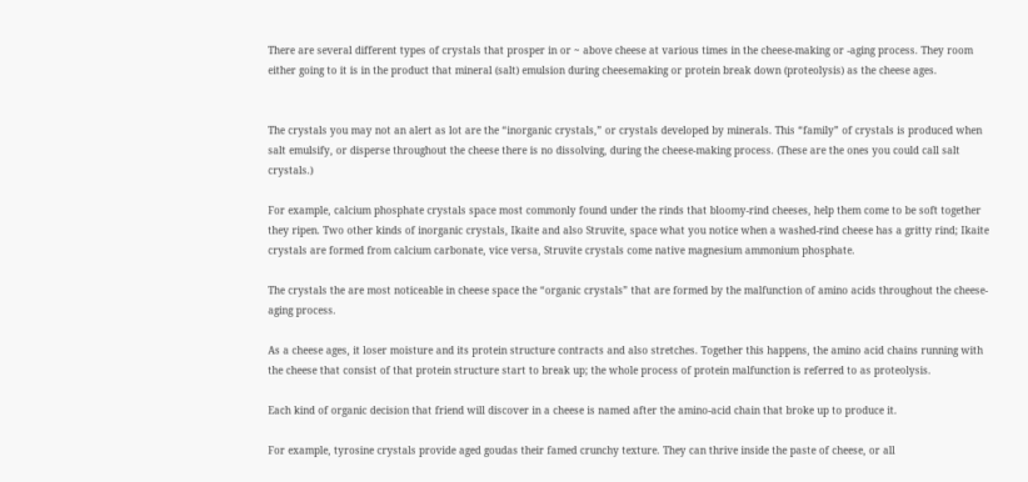There are several different types of crystals that prosper in or ~ above cheese at various times in the cheese-making or -aging process. They room either going to it is in the product that mineral (salt) emulsion during cheesemaking or protein break down (proteolysis) as the cheese ages.


The crystals you may not an alert as lot are the “inorganic crystals,” or crystals developed by minerals. This “family” of crystals is produced when salt emulsify, or disperse throughout the cheese there is no dissolving, during the cheese-making process. (These are the ones you could call salt crystals.)

For example, calcium phosphate crystals space most commonly found under the rinds that bloomy-rind cheeses, help them come to be soft together they ripen. Two other kinds of inorganic crystals, Ikaite and also Struvite, space what you notice when a washed-rind cheese has a gritty rind; Ikaite crystals are formed from calcium carbonate, vice versa, Struvite crystals come native magnesium ammonium phosphate.

The crystals the are most noticeable in cheese space the “organic crystals” that are formed by the malfunction of amino acids throughout the cheese-aging process.

As a cheese ages, it loser moisture and its protein structure contracts and also stretches. Together this happens, the amino acid chains running with the cheese that consist of that protein structure start to break up; the whole process of protein malfunction is referred to as proteolysis.

Each kind of organic decision that friend will discover in a cheese is named after the amino-acid chain that broke up to produce it.

For example, tyrosine crystals provide aged goudas their famed crunchy texture. They can thrive inside the paste of cheese, or all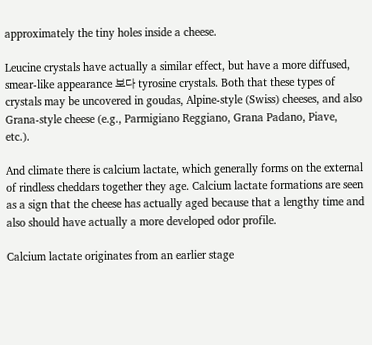approximately the tiny holes inside a cheese.

Leucine crystals have actually a similar effect, but have a more diffused, smear-like appearance 보다 tyrosine crystals. Both that these types of crystals may be uncovered in goudas, Alpine-style (Swiss) cheeses, and also Grana-style cheese (e.g., Parmigiano Reggiano, Grana Padano, Piave, etc.).

And climate there is calcium lactate, which generally forms on the external of rindless cheddars together they age. Calcium lactate formations are seen as a sign that the cheese has actually aged because that a lengthy time and also should have actually a more developed odor profile.

Calcium lactate originates from an earlier stage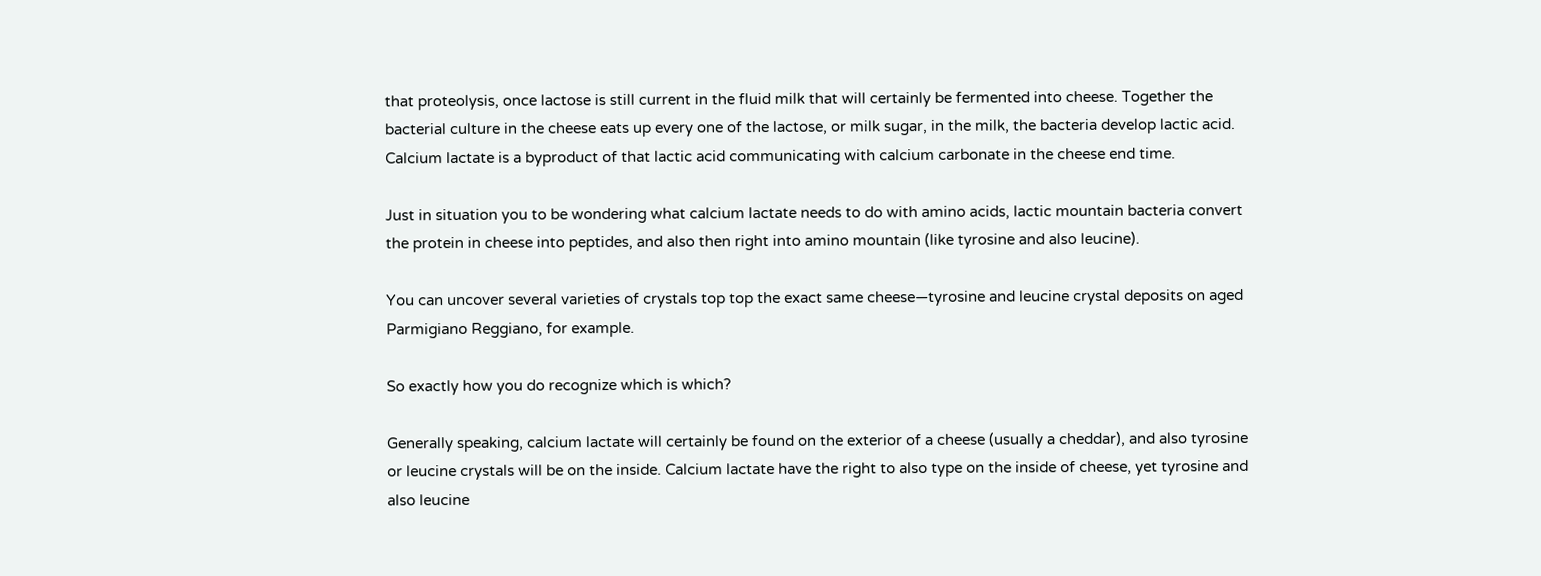that proteolysis, once lactose is still current in the fluid milk that will certainly be fermented into cheese. Together the bacterial culture in the cheese eats up every one of the lactose, or milk sugar, in the milk, the bacteria develop lactic acid. Calcium lactate is a byproduct of that lactic acid communicating with calcium carbonate in the cheese end time.

Just in situation you to be wondering what calcium lactate needs to do with amino acids, lactic mountain bacteria convert the protein in cheese into peptides, and also then right into amino mountain (like tyrosine and also leucine).

You can uncover several varieties of crystals top top the exact same cheese—tyrosine and leucine crystal deposits on aged Parmigiano Reggiano, for example.

So exactly how you do recognize which is which?

Generally speaking, calcium lactate will certainly be found on the exterior of a cheese (usually a cheddar), and also tyrosine or leucine crystals will be on the inside. Calcium lactate have the right to also type on the inside of cheese, yet tyrosine and also leucine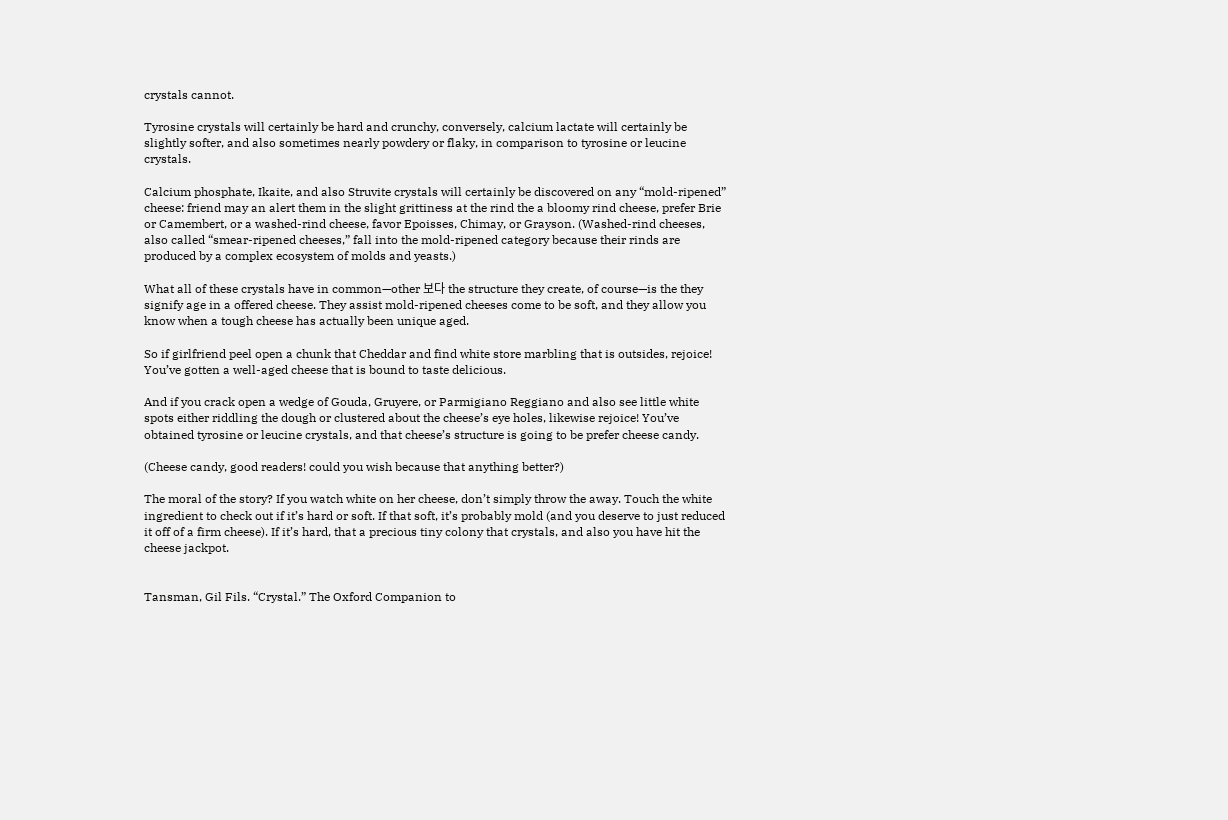crystals cannot.

Tyrosine crystals will certainly be hard and crunchy, conversely, calcium lactate will certainly be slightly softer, and also sometimes nearly powdery or flaky, in comparison to tyrosine or leucine crystals.

Calcium phosphate, Ikaite, and also Struvite crystals will certainly be discovered on any “mold-ripened” cheese: friend may an alert them in the slight grittiness at the rind the a bloomy rind cheese, prefer Brie or Camembert, or a washed-rind cheese, favor Epoisses, Chimay, or Grayson. (Washed-rind cheeses, also called “smear-ripened cheeses,” fall into the mold-ripened category because their rinds are produced by a complex ecosystem of molds and yeasts.)

What all of these crystals have in common—other 보다 the structure they create, of course—is the they signify age in a offered cheese. They assist mold-ripened cheeses come to be soft, and they allow you know when a tough cheese has actually been unique aged.

So if girlfriend peel open a chunk that Cheddar and find white store marbling that is outsides, rejoice! You’ve gotten a well-aged cheese that is bound to taste delicious.

And if you crack open a wedge of Gouda, Gruyere, or Parmigiano Reggiano and also see little white spots either riddling the dough or clustered about the cheese’s eye holes, likewise rejoice! You’ve obtained tyrosine or leucine crystals, and that cheese’s structure is going to be prefer cheese candy.

(Cheese candy, good readers! could you wish because that anything better?)

The moral of the story? If you watch white on her cheese, don’t simply throw the away. Touch the white ingredient to check out if it’s hard or soft. If that soft, it’s probably mold (and you deserve to just reduced it off of a firm cheese). If it’s hard, that a precious tiny colony that crystals, and also you have hit the cheese jackpot.


Tansman, Gil Fils. “Crystal.” The Oxford Companion to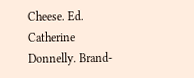Cheese. Ed. Catherine Donnelly. Brand-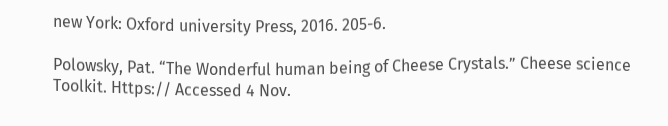new York: Oxford university Press, 2016. 205-6.

Polowsky, Pat. “The Wonderful human being of Cheese Crystals.” Cheese science Toolkit. Https:// Accessed 4 Nov.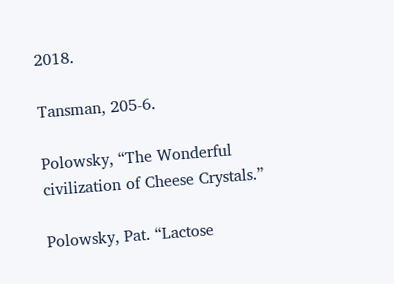2018.

Tansman, 205-6.

Polowsky, “The Wonderful civilization of Cheese Crystals.”

Polowsky, Pat. “Lactose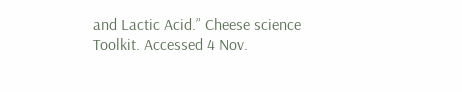and Lactic Acid.” Cheese science Toolkit. Accessed 4 Nov.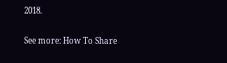2018.

See more: How To Share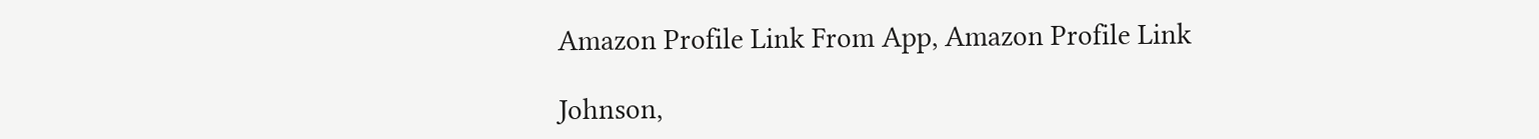Amazon Profile Link From App, Amazon Profile Link

Johnson,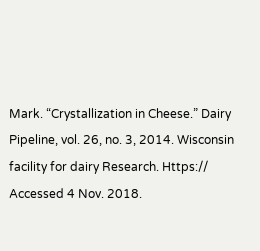Mark. “Crystallization in Cheese.” Dairy Pipeline, vol. 26, no. 3, 2014. Wisconsin facility for dairy Research. Https:// Accessed 4 Nov. 2018.